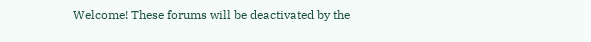Welcome! These forums will be deactivated by the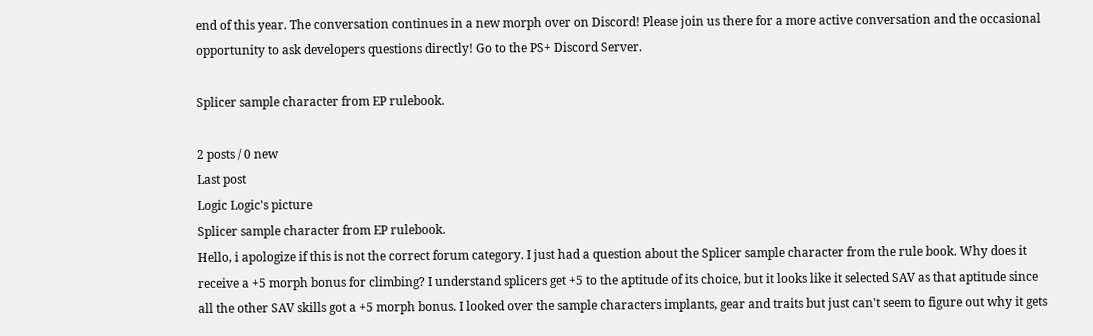end of this year. The conversation continues in a new morph over on Discord! Please join us there for a more active conversation and the occasional opportunity to ask developers questions directly! Go to the PS+ Discord Server.

Splicer sample character from EP rulebook.

2 posts / 0 new
Last post
Logic Logic's picture
Splicer sample character from EP rulebook.
Hello, i apologize if this is not the correct forum category. I just had a question about the Splicer sample character from the rule book. Why does it receive a +5 morph bonus for climbing? I understand splicers get +5 to the aptitude of its choice, but it looks like it selected SAV as that aptitude since all the other SAV skills got a +5 morph bonus. I looked over the sample characters implants, gear and traits but just can't seem to figure out why it gets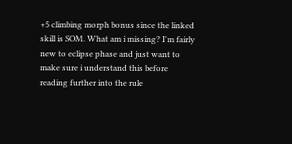+5 climbing morph bonus since the linked skill is SOM. What am i missing? I'm fairly new to eclipse phase and just want to make sure i understand this before reading further into the rule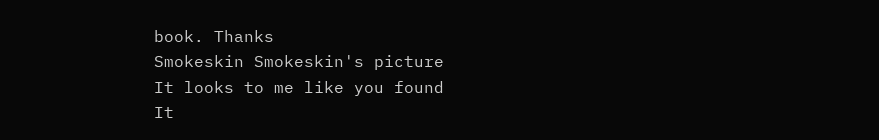book. Thanks
Smokeskin Smokeskin's picture
It looks to me like you found
It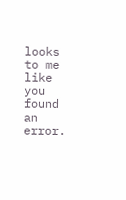looks to me like you found an error.